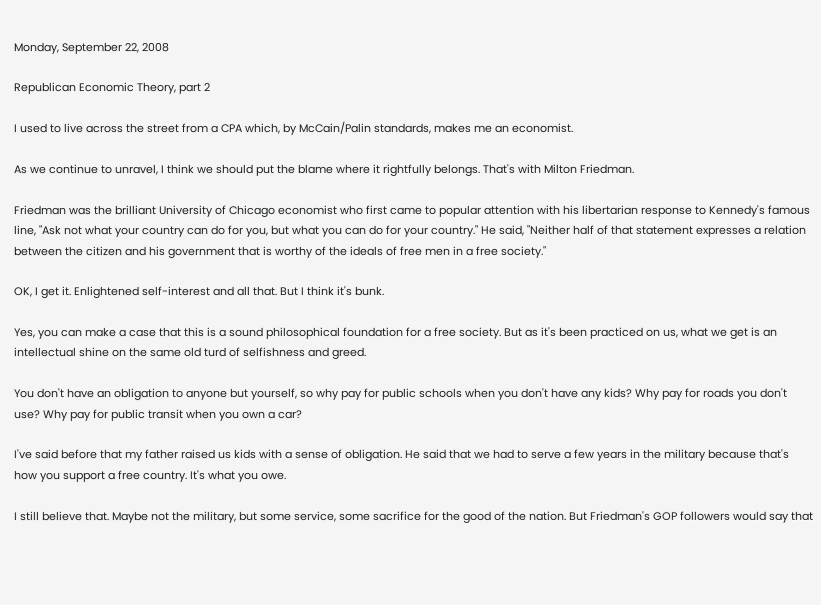Monday, September 22, 2008

Republican Economic Theory, part 2

I used to live across the street from a CPA which, by McCain/Palin standards, makes me an economist.

As we continue to unravel, I think we should put the blame where it rightfully belongs. That's with Milton Friedman.

Friedman was the brilliant University of Chicago economist who first came to popular attention with his libertarian response to Kennedy's famous line, "Ask not what your country can do for you, but what you can do for your country." He said, "Neither half of that statement expresses a relation between the citizen and his government that is worthy of the ideals of free men in a free society."

OK, I get it. Enlightened self-interest and all that. But I think it's bunk.

Yes, you can make a case that this is a sound philosophical foundation for a free society. But as it's been practiced on us, what we get is an intellectual shine on the same old turd of selfishness and greed.

You don't have an obligation to anyone but yourself, so why pay for public schools when you don't have any kids? Why pay for roads you don't use? Why pay for public transit when you own a car?

I've said before that my father raised us kids with a sense of obligation. He said that we had to serve a few years in the military because that's how you support a free country. It's what you owe.

I still believe that. Maybe not the military, but some service, some sacrifice for the good of the nation. But Friedman's GOP followers would say that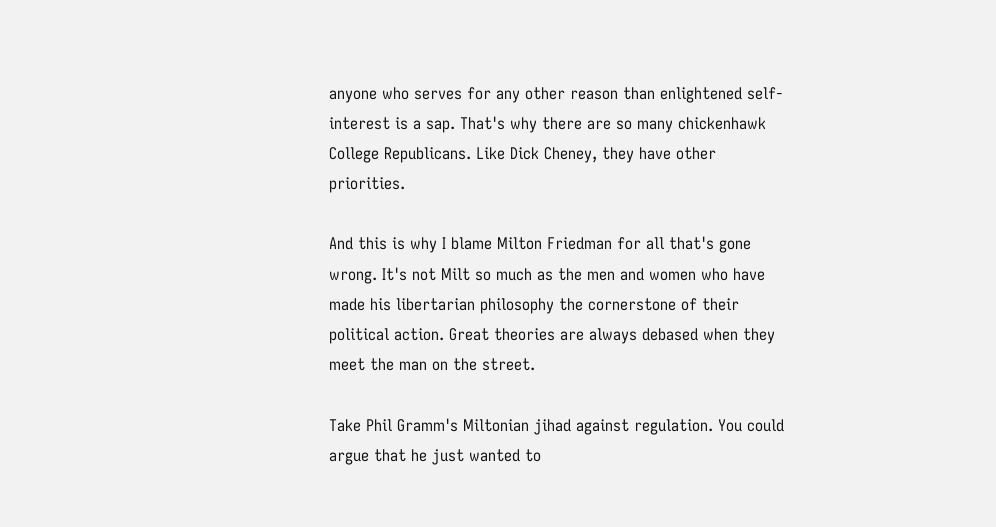anyone who serves for any other reason than enlightened self-interest is a sap. That's why there are so many chickenhawk College Republicans. Like Dick Cheney, they have other priorities.

And this is why I blame Milton Friedman for all that's gone wrong. It's not Milt so much as the men and women who have made his libertarian philosophy the cornerstone of their political action. Great theories are always debased when they meet the man on the street.

Take Phil Gramm's Miltonian jihad against regulation. You could argue that he just wanted to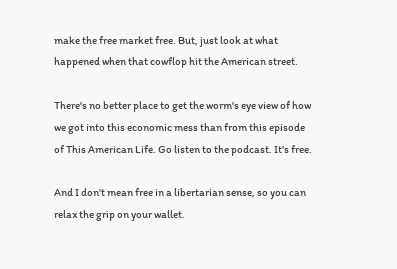make the free market free. But, just look at what happened when that cowflop hit the American street.

There's no better place to get the worm's eye view of how we got into this economic mess than from this episode of This American Life. Go listen to the podcast. It's free.

And I don't mean free in a libertarian sense, so you can relax the grip on your wallet.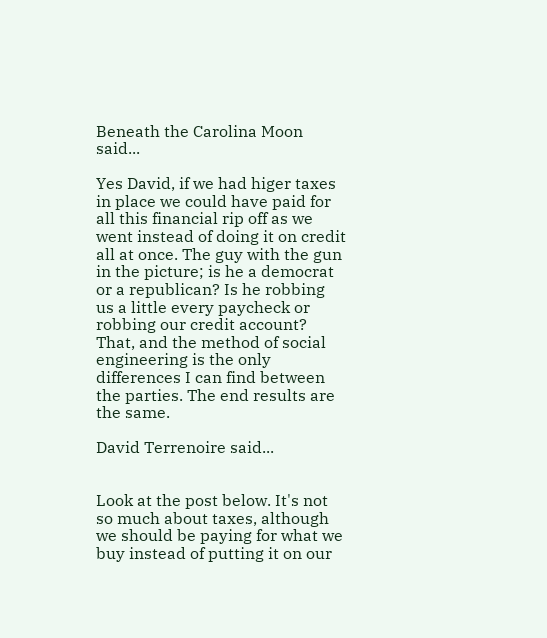Beneath the Carolina Moon said...

Yes David, if we had higer taxes in place we could have paid for all this financial rip off as we went instead of doing it on credit all at once. The guy with the gun in the picture; is he a democrat or a republican? Is he robbing us a little every paycheck or robbing our credit account? That, and the method of social engineering is the only differences I can find between the parties. The end results are the same.

David Terrenoire said...


Look at the post below. It's not so much about taxes, although we should be paying for what we buy instead of putting it on our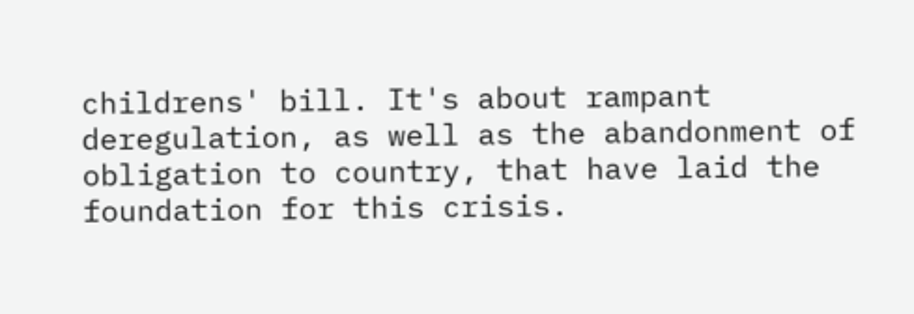childrens' bill. It's about rampant deregulation, as well as the abandonment of obligation to country, that have laid the foundation for this crisis.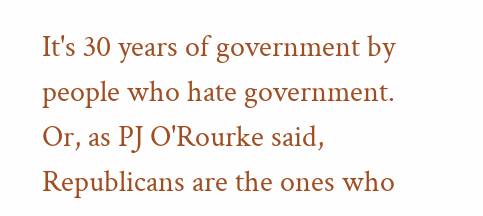It's 30 years of government by people who hate government. Or, as PJ O'Rourke said, Republicans are the ones who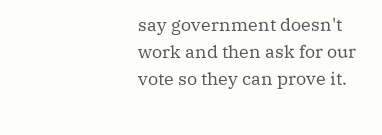say government doesn't work and then ask for our vote so they can prove it.